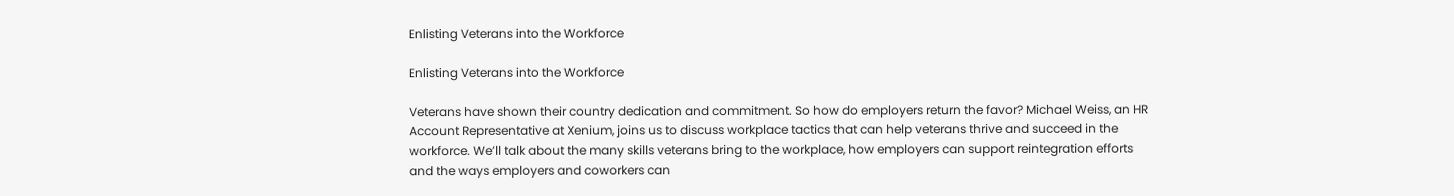Enlisting Veterans into the Workforce

Enlisting Veterans into the Workforce

Veterans have shown their country dedication and commitment. So how do employers return the favor? Michael Weiss, an HR Account Representative at Xenium, joins us to discuss workplace tactics that can help veterans thrive and succeed in the workforce. We’ll talk about the many skills veterans bring to the workplace, how employers can support reintegration efforts and the ways employers and coworkers can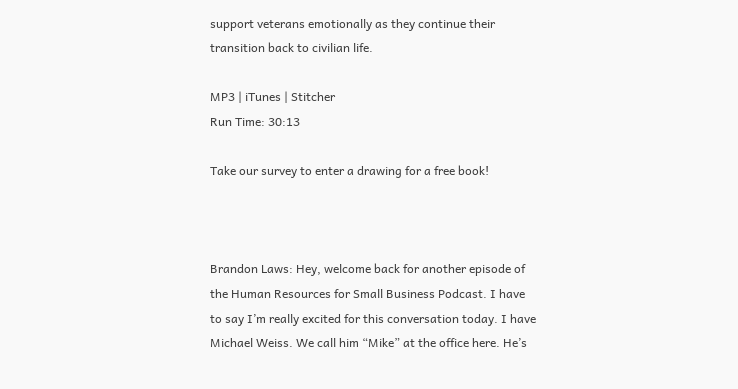support veterans emotionally as they continue their transition back to civilian life.

MP3 | iTunes | Stitcher
Run Time: 30:13

Take our survey to enter a drawing for a free book!



Brandon Laws: Hey, welcome back for another episode of the Human Resources for Small Business Podcast. I have to say I’m really excited for this conversation today. I have Michael Weiss. We call him “Mike” at the office here. He’s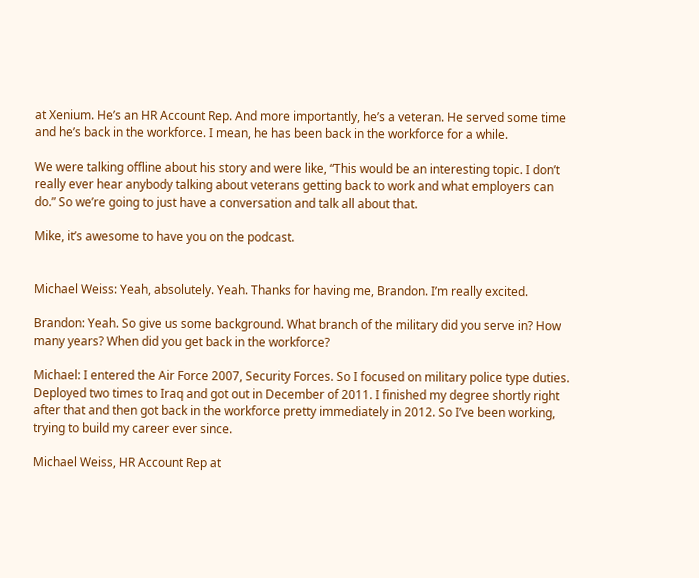at Xenium. He’s an HR Account Rep. And more importantly, he’s a veteran. He served some time and he’s back in the workforce. I mean, he has been back in the workforce for a while.

We were talking offline about his story and were like, “This would be an interesting topic. I don’t really ever hear anybody talking about veterans getting back to work and what employers can do.” So we’re going to just have a conversation and talk all about that.

Mike, it’s awesome to have you on the podcast.


Michael Weiss: Yeah, absolutely. Yeah. Thanks for having me, Brandon. I’m really excited.

Brandon: Yeah. So give us some background. What branch of the military did you serve in? How many years? When did you get back in the workforce?

Michael: I entered the Air Force 2007, Security Forces. So I focused on military police type duties. Deployed two times to Iraq and got out in December of 2011. I finished my degree shortly right after that and then got back in the workforce pretty immediately in 2012. So I’ve been working, trying to build my career ever since.

Michael Weiss, HR Account Rep at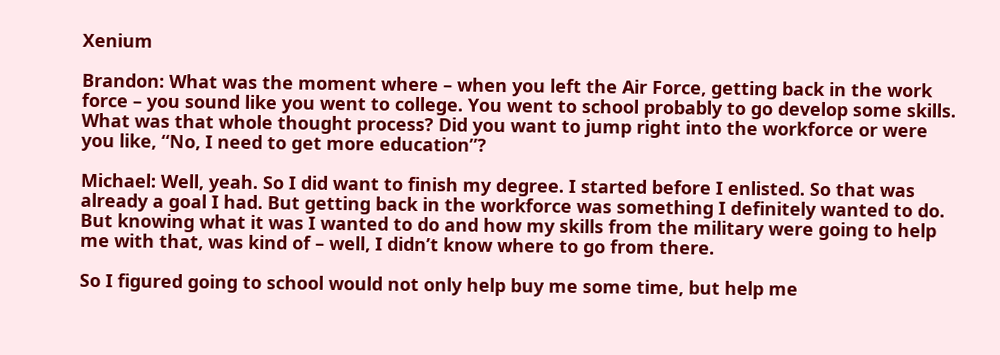Xenium

Brandon: What was the moment where – when you left the Air Force, getting back in the work force – you sound like you went to college. You went to school probably to go develop some skills. What was that whole thought process? Did you want to jump right into the workforce or were you like, “No, I need to get more education”?

Michael: Well, yeah. So I did want to finish my degree. I started before I enlisted. So that was already a goal I had. But getting back in the workforce was something I definitely wanted to do. But knowing what it was I wanted to do and how my skills from the military were going to help me with that, was kind of – well, I didn’t know where to go from there.

So I figured going to school would not only help buy me some time, but help me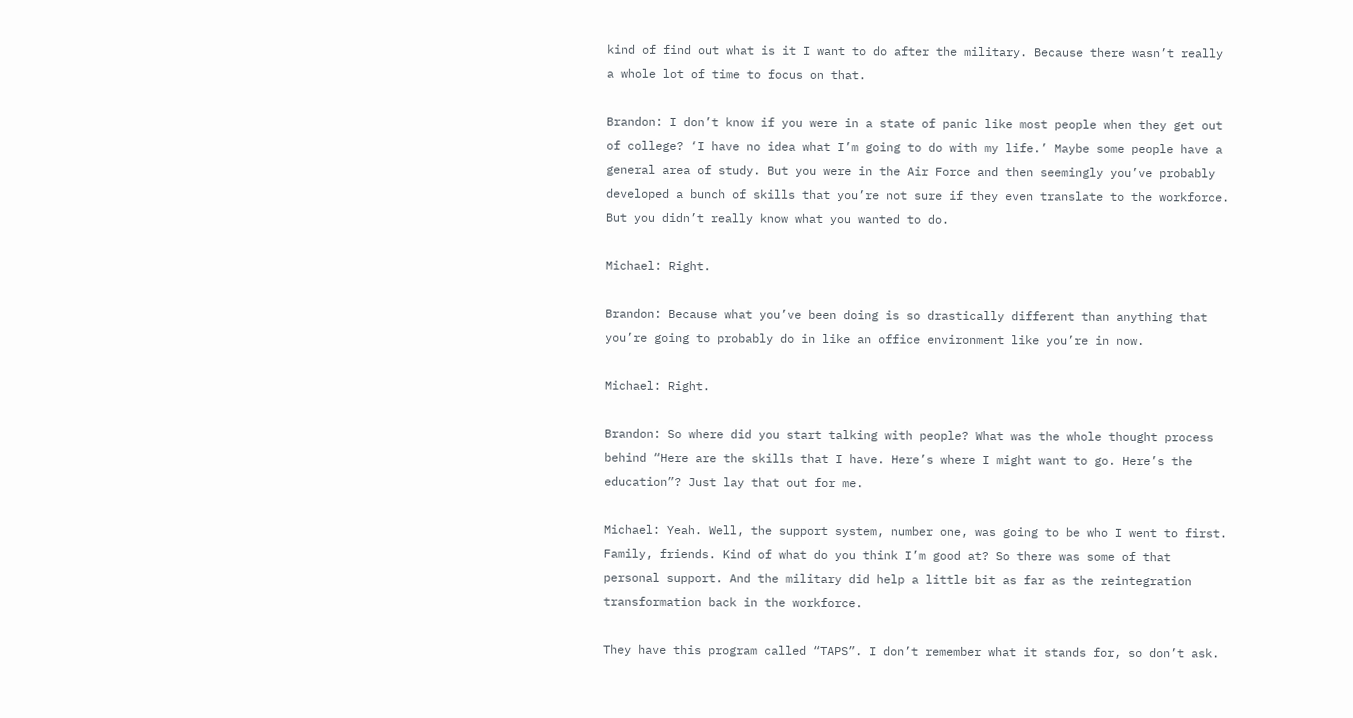kind of find out what is it I want to do after the military. Because there wasn’t really a whole lot of time to focus on that.

Brandon: I don’t know if you were in a state of panic like most people when they get out of college? ‘I have no idea what I’m going to do with my life.’ Maybe some people have a general area of study. But you were in the Air Force and then seemingly you’ve probably developed a bunch of skills that you’re not sure if they even translate to the workforce. But you didn’t really know what you wanted to do.

Michael: Right.

Brandon: Because what you’ve been doing is so drastically different than anything that you’re going to probably do in like an office environment like you’re in now.

Michael: Right.

Brandon: So where did you start talking with people? What was the whole thought process behind “Here are the skills that I have. Here’s where I might want to go. Here’s the education”? Just lay that out for me.

Michael: Yeah. Well, the support system, number one, was going to be who I went to first. Family, friends. Kind of what do you think I’m good at? So there was some of that personal support. And the military did help a little bit as far as the reintegration transformation back in the workforce.

They have this program called “TAPS”. I don’t remember what it stands for, so don’t ask.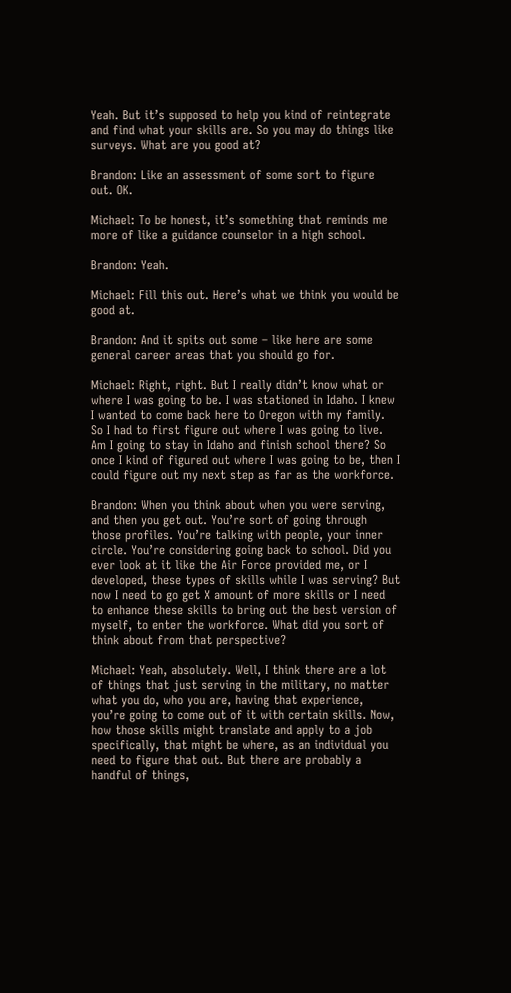Yeah. But it’s supposed to help you kind of reintegrate and find what your skills are. So you may do things like surveys. What are you good at?

Brandon: Like an assessment of some sort to figure out. OK.

Michael: To be honest, it’s something that reminds me more of like a guidance counselor in a high school.

Brandon: Yeah.

Michael: Fill this out. Here’s what we think you would be good at.

Brandon: And it spits out some – like here are some general career areas that you should go for.

Michael: Right, right. But I really didn’t know what or where I was going to be. I was stationed in Idaho. I knew I wanted to come back here to Oregon with my family. So I had to first figure out where I was going to live. Am I going to stay in Idaho and finish school there? So once I kind of figured out where I was going to be, then I could figure out my next step as far as the workforce.

Brandon: When you think about when you were serving, and then you get out. You’re sort of going through those profiles. You’re talking with people, your inner circle. You’re considering going back to school. Did you ever look at it like the Air Force provided me, or I developed, these types of skills while I was serving? But now I need to go get X amount of more skills or I need to enhance these skills to bring out the best version of myself, to enter the workforce. What did you sort of think about from that perspective?

Michael: Yeah, absolutely. Well, I think there are a lot of things that just serving in the military, no matter what you do, who you are, having that experience, you’re going to come out of it with certain skills. Now, how those skills might translate and apply to a job specifically, that might be where, as an individual you need to figure that out. But there are probably a handful of things,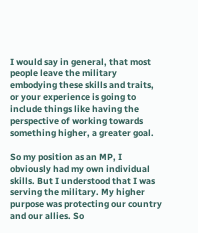I would say in general, that most people leave the military embodying these skills and traits, or your experience is going to include things like having the perspective of working towards something higher, a greater goal.

So my position as an MP, I obviously had my own individual skills. But I understood that I was serving the military. My higher purpose was protecting our country and our allies. So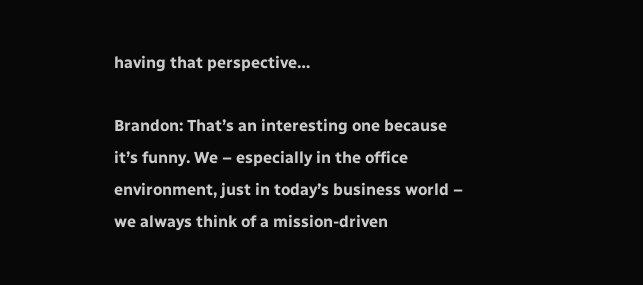having that perspective…

Brandon: That’s an interesting one because it’s funny. We – especially in the office environment, just in today’s business world – we always think of a mission-driven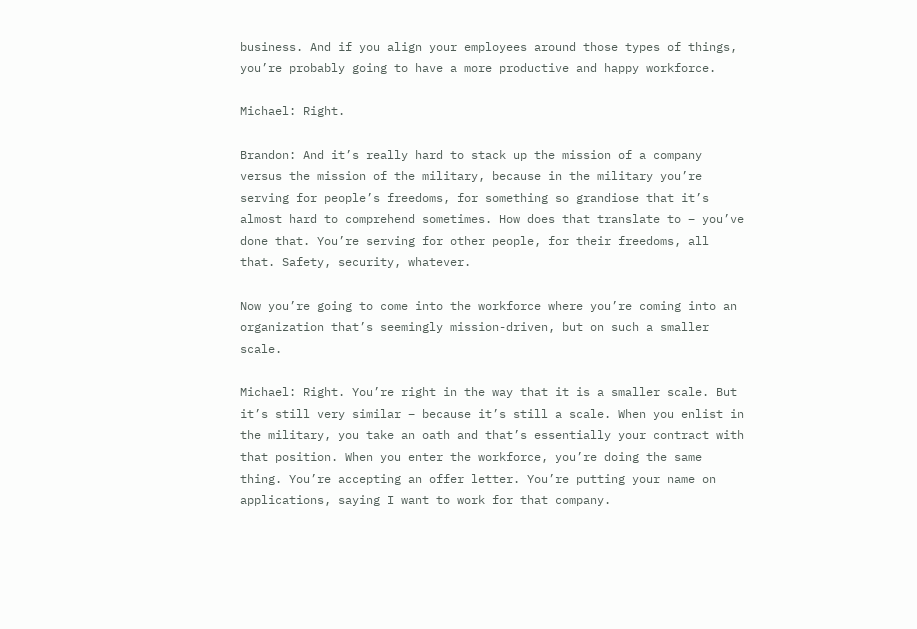business. And if you align your employees around those types of things, you’re probably going to have a more productive and happy workforce.

Michael: Right.

Brandon: And it’s really hard to stack up the mission of a company versus the mission of the military, because in the military you’re serving for people’s freedoms, for something so grandiose that it’s almost hard to comprehend sometimes. How does that translate to – you’ve done that. You’re serving for other people, for their freedoms, all that. Safety, security, whatever.

Now you’re going to come into the workforce where you’re coming into an organization that’s seemingly mission-driven, but on such a smaller scale.

Michael: Right. You’re right in the way that it is a smaller scale. But it’s still very similar – because it’s still a scale. When you enlist in the military, you take an oath and that’s essentially your contract with that position. When you enter the workforce, you’re doing the same thing. You’re accepting an offer letter. You’re putting your name on applications, saying I want to work for that company.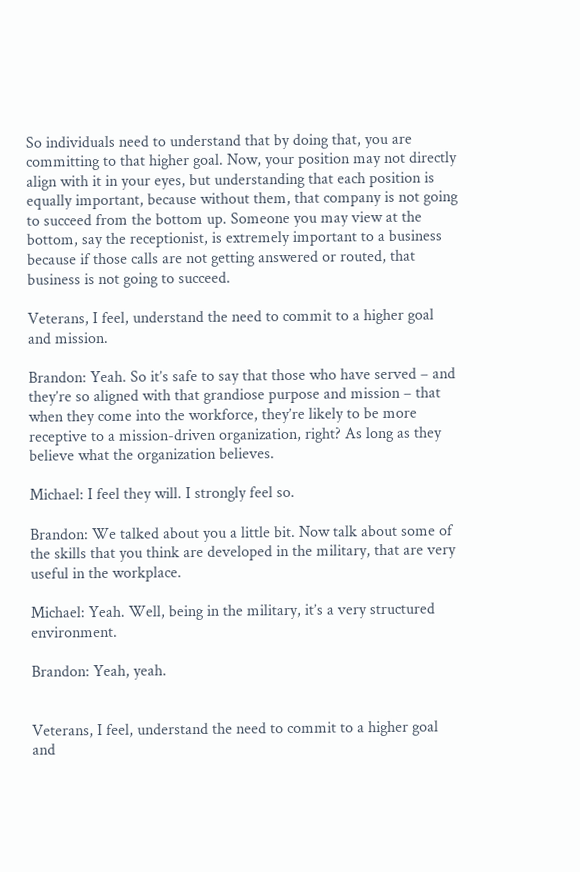So individuals need to understand that by doing that, you are committing to that higher goal. Now, your position may not directly align with it in your eyes, but understanding that each position is equally important, because without them, that company is not going to succeed from the bottom up. Someone you may view at the bottom, say the receptionist, is extremely important to a business because if those calls are not getting answered or routed, that business is not going to succeed.

Veterans, I feel, understand the need to commit to a higher goal and mission.

Brandon: Yeah. So it’s safe to say that those who have served – and they’re so aligned with that grandiose purpose and mission – that when they come into the workforce, they’re likely to be more receptive to a mission-driven organization, right? As long as they believe what the organization believes.

Michael: I feel they will. I strongly feel so.

Brandon: We talked about you a little bit. Now talk about some of the skills that you think are developed in the military, that are very useful in the workplace.

Michael: Yeah. Well, being in the military, it’s a very structured environment.

Brandon: Yeah, yeah.


Veterans, I feel, understand the need to commit to a higher goal and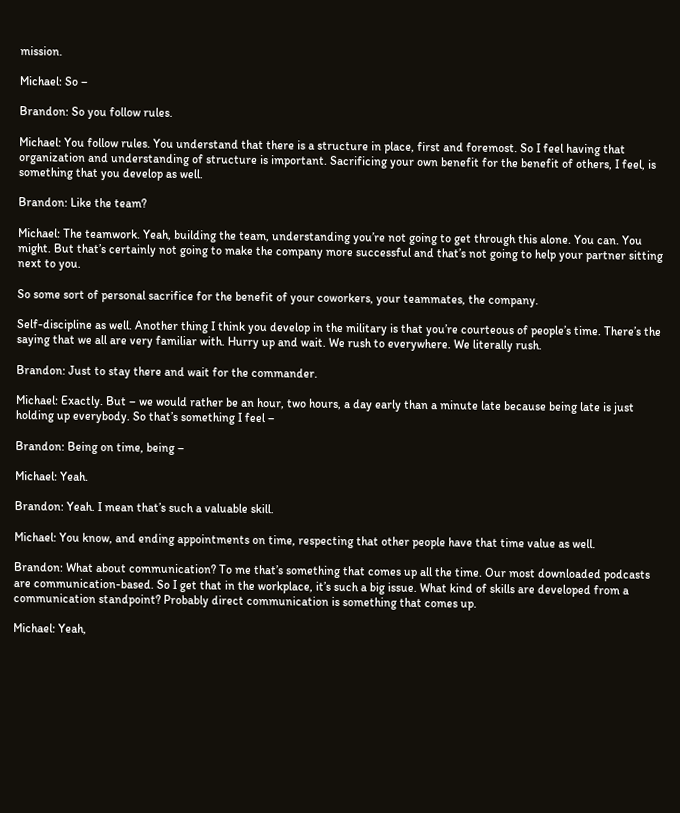mission.

Michael: So –

Brandon: So you follow rules.

Michael: You follow rules. You understand that there is a structure in place, first and foremost. So I feel having that organization and understanding of structure is important. Sacrificing your own benefit for the benefit of others, I feel, is something that you develop as well.

Brandon: Like the team?

Michael: The teamwork. Yeah, building the team, understanding you’re not going to get through this alone. You can. You might. But that’s certainly not going to make the company more successful and that’s not going to help your partner sitting next to you.

So some sort of personal sacrifice for the benefit of your coworkers, your teammates, the company.

Self-discipline as well. Another thing I think you develop in the military is that you’re courteous of people’s time. There’s the saying that we all are very familiar with. Hurry up and wait. We rush to everywhere. We literally rush.

Brandon: Just to stay there and wait for the commander.

Michael: Exactly. But – we would rather be an hour, two hours, a day early than a minute late because being late is just holding up everybody. So that’s something I feel –

Brandon: Being on time, being –

Michael: Yeah.

Brandon: Yeah. I mean that’s such a valuable skill.

Michael: You know, and ending appointments on time, respecting that other people have that time value as well.

Brandon: What about communication? To me that’s something that comes up all the time. Our most downloaded podcasts are communication-based. So I get that in the workplace, it’s such a big issue. What kind of skills are developed from a communication standpoint? Probably direct communication is something that comes up.

Michael: Yeah,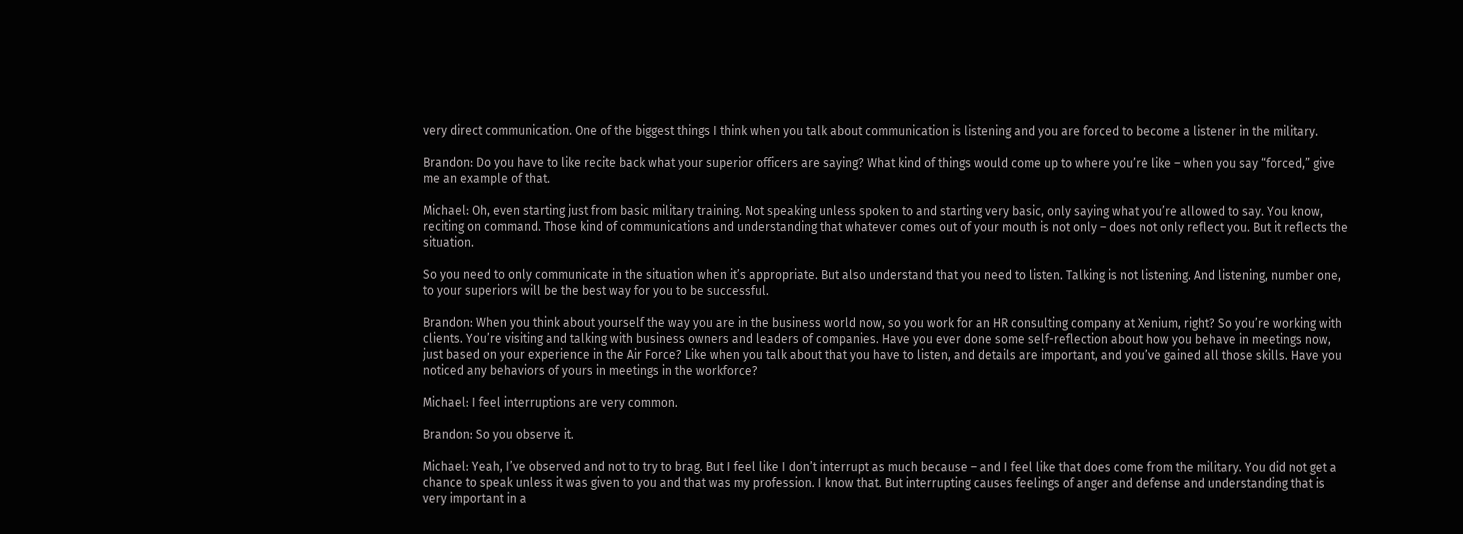very direct communication. One of the biggest things I think when you talk about communication is listening and you are forced to become a listener in the military.

Brandon: Do you have to like recite back what your superior officers are saying? What kind of things would come up to where you’re like – when you say “forced,” give me an example of that.

Michael: Oh, even starting just from basic military training. Not speaking unless spoken to and starting very basic, only saying what you’re allowed to say. You know, reciting on command. Those kind of communications and understanding that whatever comes out of your mouth is not only – does not only reflect you. But it reflects the situation.

So you need to only communicate in the situation when it’s appropriate. But also understand that you need to listen. Talking is not listening. And listening, number one, to your superiors will be the best way for you to be successful.

Brandon: When you think about yourself the way you are in the business world now, so you work for an HR consulting company at Xenium, right? So you’re working with clients. You’re visiting and talking with business owners and leaders of companies. Have you ever done some self-reflection about how you behave in meetings now, just based on your experience in the Air Force? Like when you talk about that you have to listen, and details are important, and you’ve gained all those skills. Have you noticed any behaviors of yours in meetings in the workforce?

Michael: I feel interruptions are very common.

Brandon: So you observe it.

Michael: Yeah, I’ve observed and not to try to brag. But I feel like I don’t interrupt as much because – and I feel like that does come from the military. You did not get a chance to speak unless it was given to you and that was my profession. I know that. But interrupting causes feelings of anger and defense and understanding that is very important in a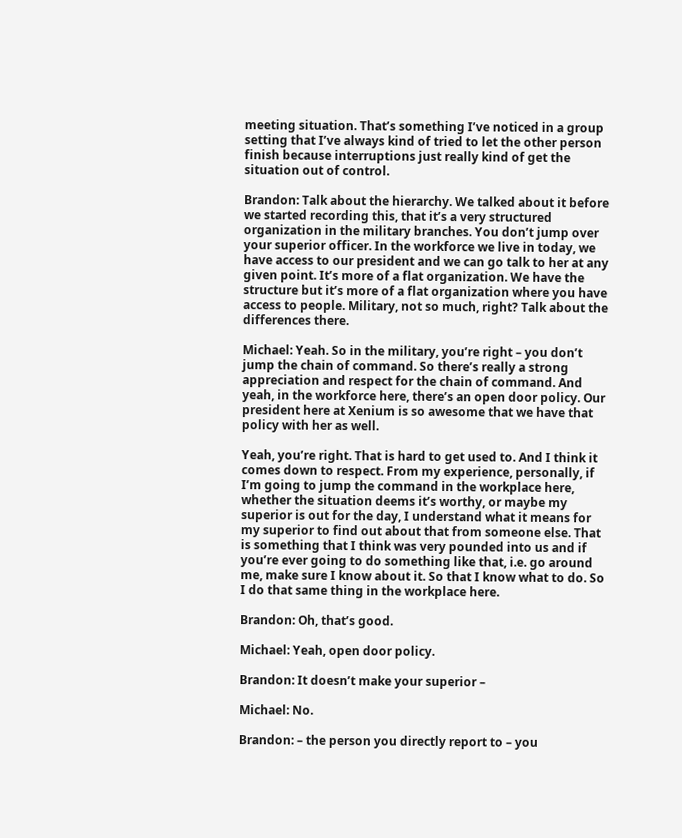meeting situation. That’s something I’ve noticed in a group setting that I’ve always kind of tried to let the other person finish because interruptions just really kind of get the situation out of control.

Brandon: Talk about the hierarchy. We talked about it before we started recording this, that it’s a very structured organization in the military branches. You don’t jump over your superior officer. In the workforce we live in today, we have access to our president and we can go talk to her at any given point. It’s more of a flat organization. We have the structure but it’s more of a flat organization where you have access to people. Military, not so much, right? Talk about the differences there.

Michael: Yeah. So in the military, you’re right – you don’t jump the chain of command. So there’s really a strong appreciation and respect for the chain of command. And yeah, in the workforce here, there’s an open door policy. Our president here at Xenium is so awesome that we have that policy with her as well.

Yeah, you’re right. That is hard to get used to. And I think it comes down to respect. From my experience, personally, if I’m going to jump the command in the workplace here, whether the situation deems it’s worthy, or maybe my superior is out for the day, I understand what it means for my superior to find out about that from someone else. That is something that I think was very pounded into us and if you’re ever going to do something like that, i.e. go around me, make sure I know about it. So that I know what to do. So I do that same thing in the workplace here.

Brandon: Oh, that’s good.

Michael: Yeah, open door policy.

Brandon: It doesn’t make your superior –

Michael: No.

Brandon: – the person you directly report to – you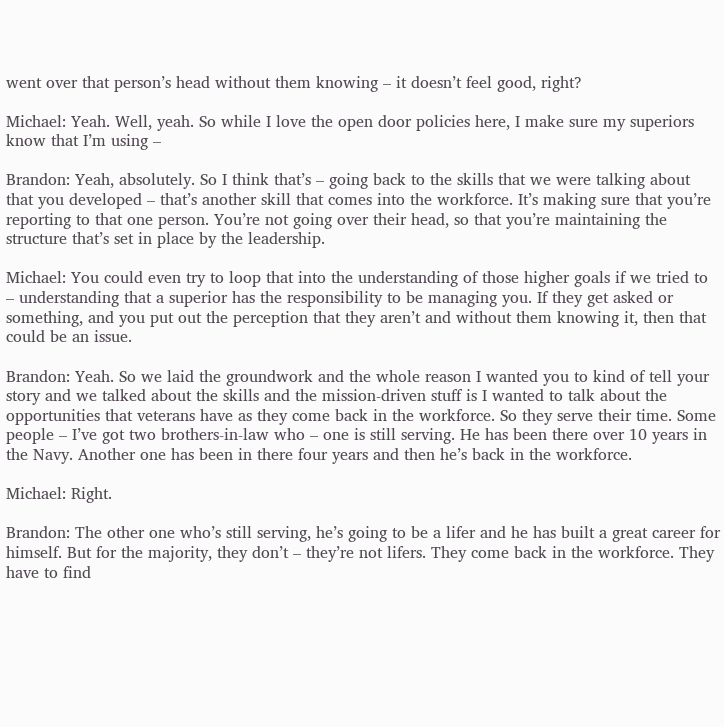went over that person’s head without them knowing – it doesn’t feel good, right?

Michael: Yeah. Well, yeah. So while I love the open door policies here, I make sure my superiors know that I’m using –

Brandon: Yeah, absolutely. So I think that’s – going back to the skills that we were talking about that you developed – that’s another skill that comes into the workforce. It’s making sure that you’re reporting to that one person. You’re not going over their head, so that you’re maintaining the structure that’s set in place by the leadership.

Michael: You could even try to loop that into the understanding of those higher goals if we tried to – understanding that a superior has the responsibility to be managing you. If they get asked or something, and you put out the perception that they aren’t and without them knowing it, then that could be an issue.

Brandon: Yeah. So we laid the groundwork and the whole reason I wanted you to kind of tell your story and we talked about the skills and the mission-driven stuff is I wanted to talk about the opportunities that veterans have as they come back in the workforce. So they serve their time. Some people – I’ve got two brothers-in-law who – one is still serving. He has been there over 10 years in the Navy. Another one has been in there four years and then he’s back in the workforce.

Michael: Right.

Brandon: The other one who’s still serving, he’s going to be a lifer and he has built a great career for himself. But for the majority, they don’t – they’re not lifers. They come back in the workforce. They have to find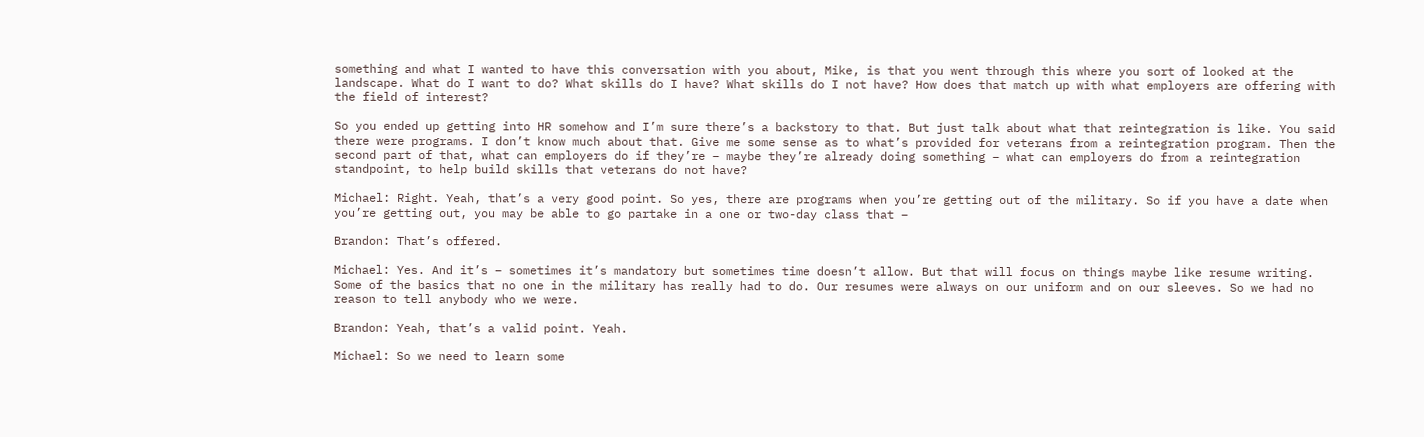something and what I wanted to have this conversation with you about, Mike, is that you went through this where you sort of looked at the landscape. What do I want to do? What skills do I have? What skills do I not have? How does that match up with what employers are offering with the field of interest?

So you ended up getting into HR somehow and I’m sure there’s a backstory to that. But just talk about what that reintegration is like. You said there were programs. I don’t know much about that. Give me some sense as to what’s provided for veterans from a reintegration program. Then the second part of that, what can employers do if they’re – maybe they’re already doing something – what can employers do from a reintegration standpoint, to help build skills that veterans do not have?

Michael: Right. Yeah, that’s a very good point. So yes, there are programs when you’re getting out of the military. So if you have a date when you’re getting out, you may be able to go partake in a one or two-day class that –

Brandon: That’s offered.

Michael: Yes. And it’s – sometimes it’s mandatory but sometimes time doesn’t allow. But that will focus on things maybe like resume writing. Some of the basics that no one in the military has really had to do. Our resumes were always on our uniform and on our sleeves. So we had no reason to tell anybody who we were.

Brandon: Yeah, that’s a valid point. Yeah.

Michael: So we need to learn some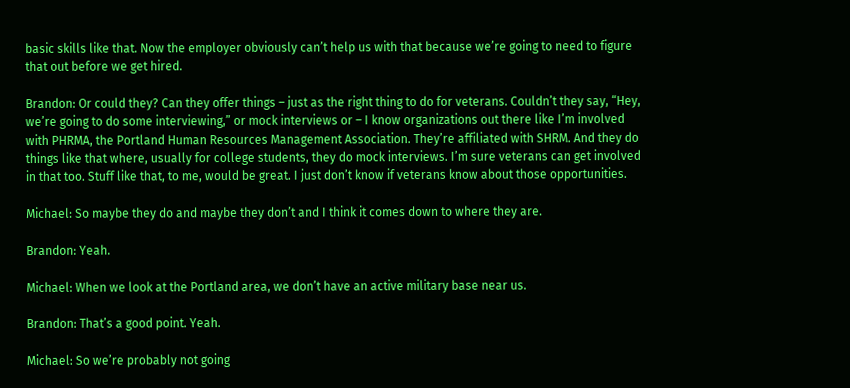basic skills like that. Now the employer obviously can’t help us with that because we’re going to need to figure that out before we get hired.

Brandon: Or could they? Can they offer things – just as the right thing to do for veterans. Couldn’t they say, “Hey, we’re going to do some interviewing,” or mock interviews or – I know organizations out there like I’m involved with PHRMA, the Portland Human Resources Management Association. They’re affiliated with SHRM. And they do things like that where, usually for college students, they do mock interviews. I’m sure veterans can get involved in that too. Stuff like that, to me, would be great. I just don’t know if veterans know about those opportunities.

Michael: So maybe they do and maybe they don’t and I think it comes down to where they are.

Brandon: Yeah.

Michael: When we look at the Portland area, we don’t have an active military base near us.

Brandon: That’s a good point. Yeah.

Michael: So we’re probably not going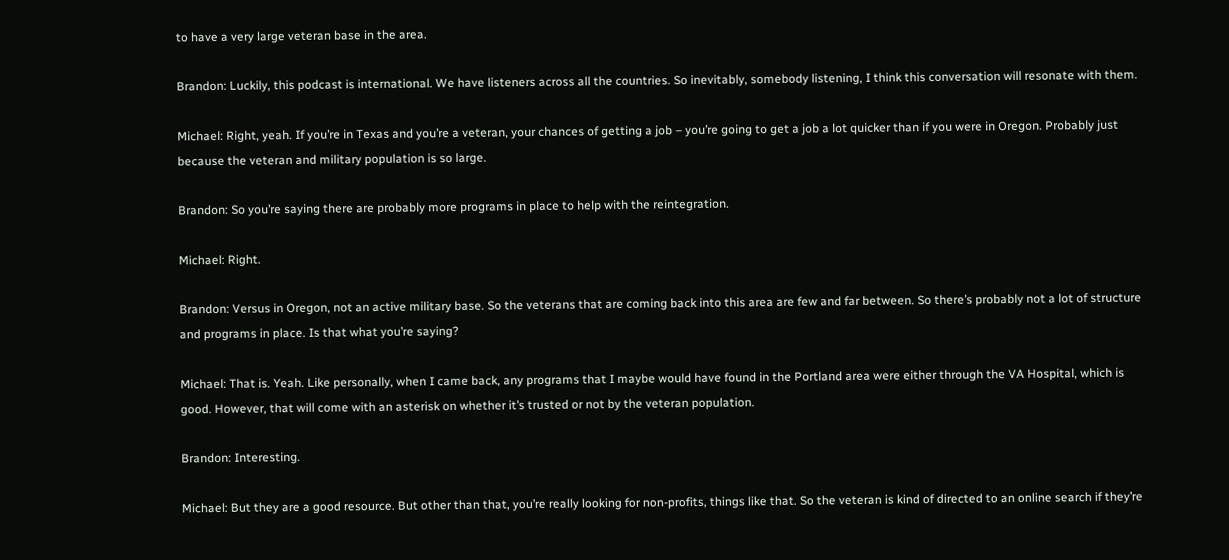to have a very large veteran base in the area.

Brandon: Luckily, this podcast is international. We have listeners across all the countries. So inevitably, somebody listening, I think this conversation will resonate with them.

Michael: Right, yeah. If you’re in Texas and you’re a veteran, your chances of getting a job – you’re going to get a job a lot quicker than if you were in Oregon. Probably just because the veteran and military population is so large.

Brandon: So you’re saying there are probably more programs in place to help with the reintegration.

Michael: Right.

Brandon: Versus in Oregon, not an active military base. So the veterans that are coming back into this area are few and far between. So there’s probably not a lot of structure and programs in place. Is that what you’re saying?

Michael: That is. Yeah. Like personally, when I came back, any programs that I maybe would have found in the Portland area were either through the VA Hospital, which is good. However, that will come with an asterisk on whether it’s trusted or not by the veteran population.

Brandon: Interesting.

Michael: But they are a good resource. But other than that, you’re really looking for non-profits, things like that. So the veteran is kind of directed to an online search if they’re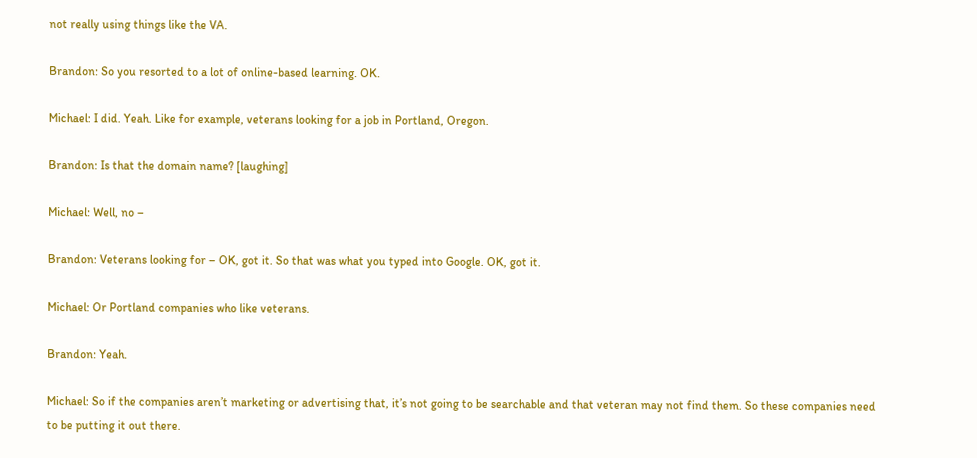not really using things like the VA.

Brandon: So you resorted to a lot of online-based learning. OK.

Michael: I did. Yeah. Like for example, veterans looking for a job in Portland, Oregon.

Brandon: Is that the domain name? [laughing]

Michael: Well, no –

Brandon: Veterans looking for – OK, got it. So that was what you typed into Google. OK, got it.

Michael: Or Portland companies who like veterans.

Brandon: Yeah.

Michael: So if the companies aren’t marketing or advertising that, it’s not going to be searchable and that veteran may not find them. So these companies need to be putting it out there.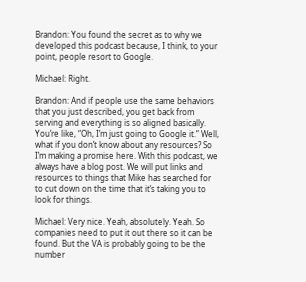Brandon: You found the secret as to why we developed this podcast because, I think, to your point, people resort to Google.

Michael: Right.

Brandon: And if people use the same behaviors that you just described, you get back from serving and everything is so aligned basically. You’re like, “Oh, I’m just going to Google it.” Well, what if you don’t know about any resources? So I’m making a promise here. With this podcast, we always have a blog post. We will put links and resources to things that Mike has searched for to cut down on the time that it’s taking you to look for things.

Michael: Very nice. Yeah, absolutely. Yeah. So companies need to put it out there so it can be found. But the VA is probably going to be the number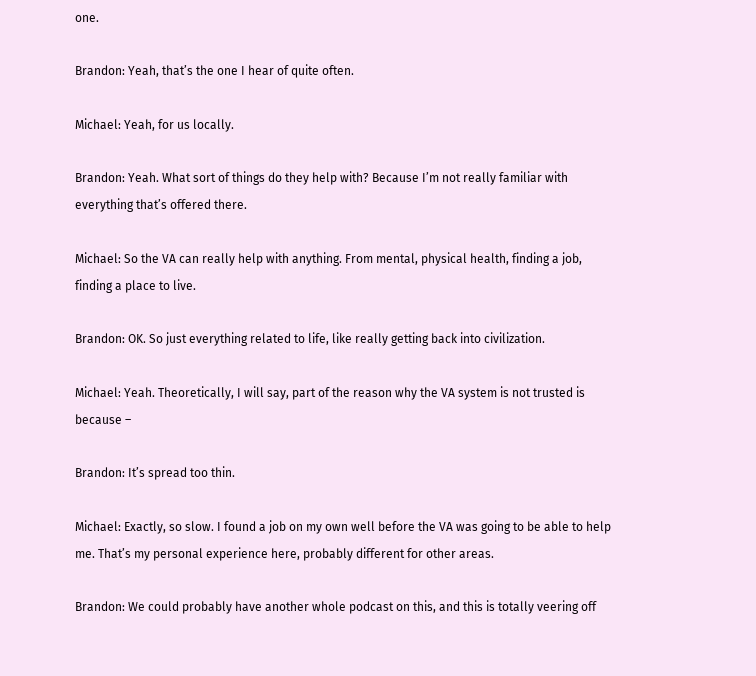one.

Brandon: Yeah, that’s the one I hear of quite often.

Michael: Yeah, for us locally.

Brandon: Yeah. What sort of things do they help with? Because I’m not really familiar with everything that’s offered there.

Michael: So the VA can really help with anything. From mental, physical health, finding a job, finding a place to live.

Brandon: OK. So just everything related to life, like really getting back into civilization.

Michael: Yeah. Theoretically, I will say, part of the reason why the VA system is not trusted is because –

Brandon: It’s spread too thin.

Michael: Exactly, so slow. I found a job on my own well before the VA was going to be able to help me. That’s my personal experience here, probably different for other areas.

Brandon: We could probably have another whole podcast on this, and this is totally veering off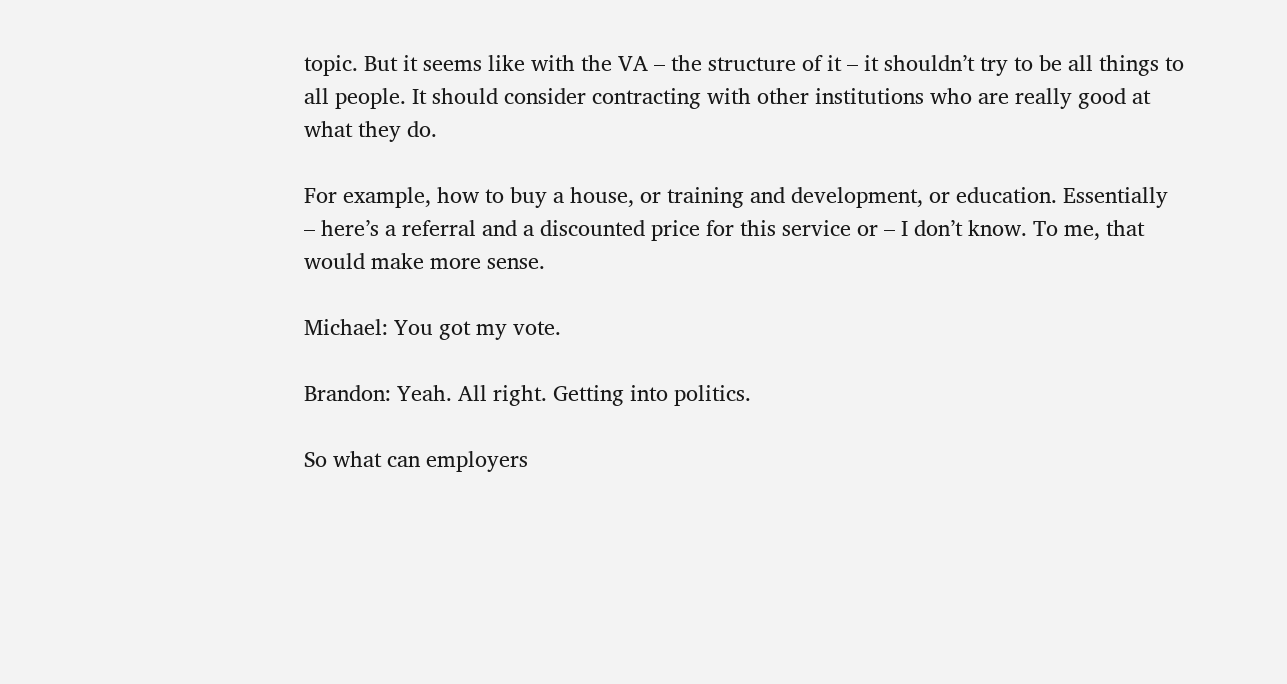topic. But it seems like with the VA – the structure of it – it shouldn’t try to be all things to all people. It should consider contracting with other institutions who are really good at what they do.

For example, how to buy a house, or training and development, or education. Essentially – here’s a referral and a discounted price for this service or – I don’t know. To me, that would make more sense.

Michael: You got my vote.

Brandon: Yeah. All right. Getting into politics.

So what can employers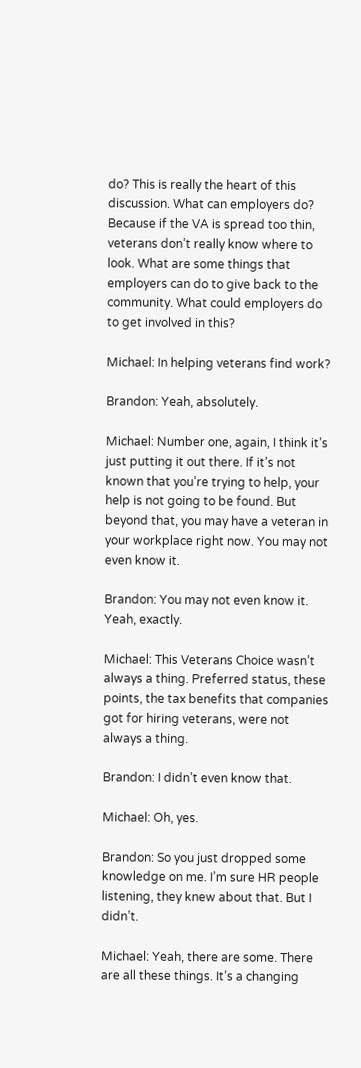do? This is really the heart of this discussion. What can employers do? Because if the VA is spread too thin, veterans don’t really know where to look. What are some things that employers can do to give back to the community. What could employers do to get involved in this?

Michael: In helping veterans find work?

Brandon: Yeah, absolutely.

Michael: Number one, again, I think it’s just putting it out there. If it’s not known that you’re trying to help, your help is not going to be found. But beyond that, you may have a veteran in your workplace right now. You may not even know it.

Brandon: You may not even know it. Yeah, exactly.

Michael: This Veterans Choice wasn’t always a thing. Preferred status, these points, the tax benefits that companies got for hiring veterans, were not always a thing.

Brandon: I didn’t even know that.

Michael: Oh, yes.

Brandon: So you just dropped some knowledge on me. I’m sure HR people listening, they knew about that. But I didn’t.

Michael: Yeah, there are some. There are all these things. It’s a changing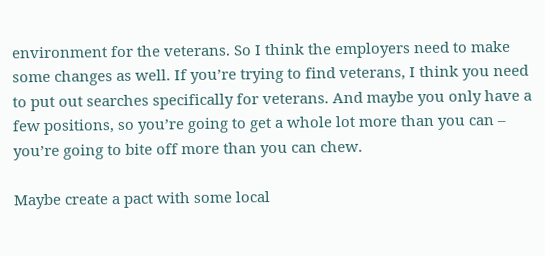environment for the veterans. So I think the employers need to make some changes as well. If you’re trying to find veterans, I think you need to put out searches specifically for veterans. And maybe you only have a few positions, so you’re going to get a whole lot more than you can – you’re going to bite off more than you can chew.

Maybe create a pact with some local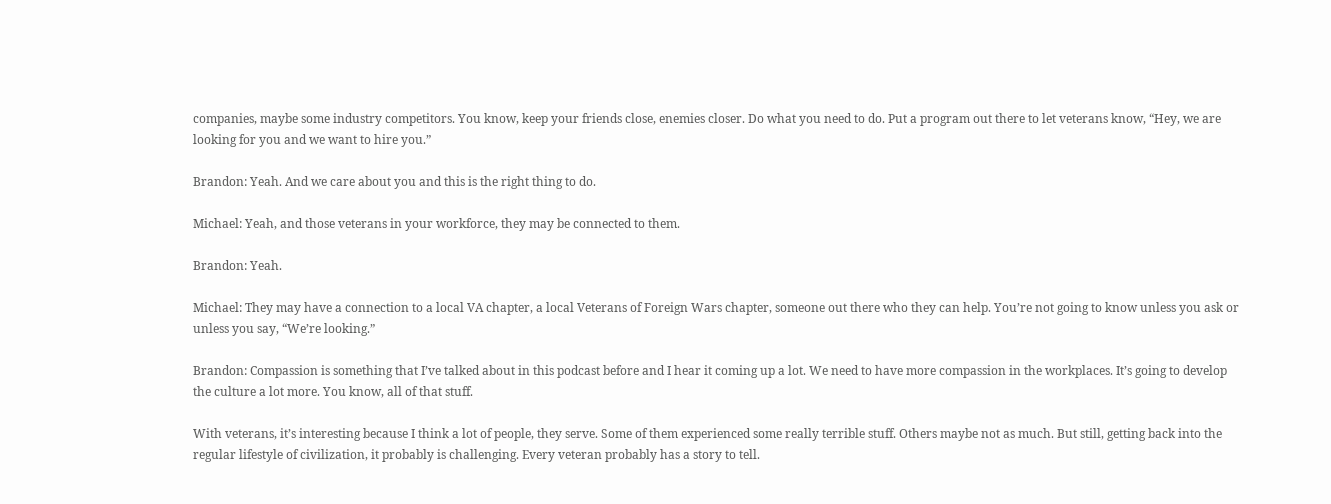companies, maybe some industry competitors. You know, keep your friends close, enemies closer. Do what you need to do. Put a program out there to let veterans know, “Hey, we are looking for you and we want to hire you.”

Brandon: Yeah. And we care about you and this is the right thing to do.

Michael: Yeah, and those veterans in your workforce, they may be connected to them.

Brandon: Yeah.

Michael: They may have a connection to a local VA chapter, a local Veterans of Foreign Wars chapter, someone out there who they can help. You’re not going to know unless you ask or unless you say, “We’re looking.”

Brandon: Compassion is something that I’ve talked about in this podcast before and I hear it coming up a lot. We need to have more compassion in the workplaces. It’s going to develop the culture a lot more. You know, all of that stuff.

With veterans, it’s interesting because I think a lot of people, they serve. Some of them experienced some really terrible stuff. Others maybe not as much. But still, getting back into the regular lifestyle of civilization, it probably is challenging. Every veteran probably has a story to tell.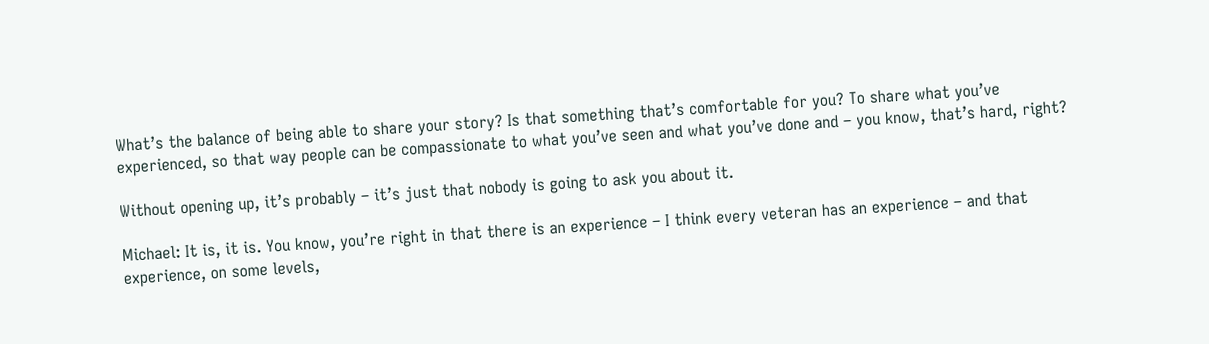What’s the balance of being able to share your story? Is that something that’s comfortable for you? To share what you’ve experienced, so that way people can be compassionate to what you’ve seen and what you’ve done and – you know, that’s hard, right?

Without opening up, it’s probably – it’s just that nobody is going to ask you about it.

Michael: It is, it is. You know, you’re right in that there is an experience – I think every veteran has an experience – and that experience, on some levels,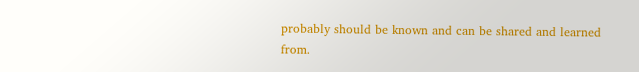probably should be known and can be shared and learned from.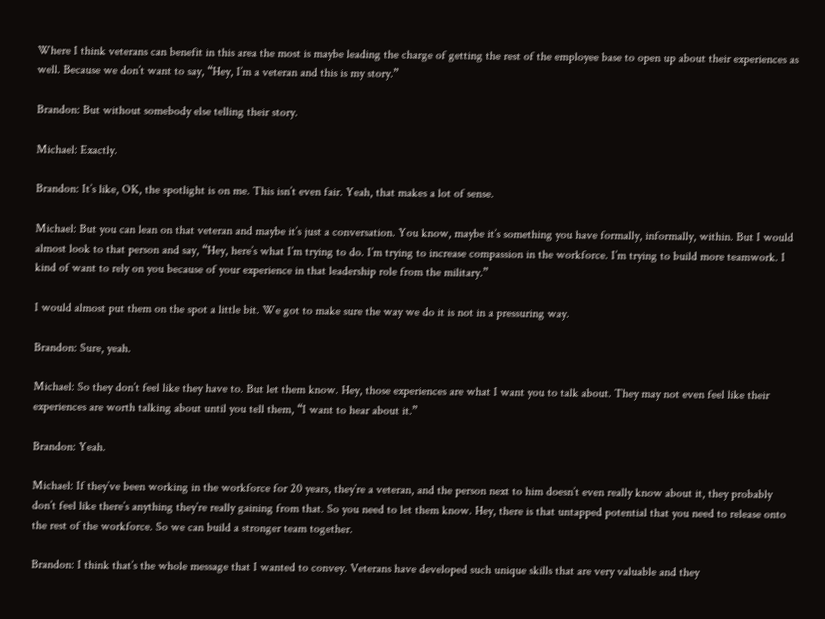Where I think veterans can benefit in this area the most is maybe leading the charge of getting the rest of the employee base to open up about their experiences as well. Because we don’t want to say, “Hey, I’m a veteran and this is my story.”

Brandon: But without somebody else telling their story.

Michael: Exactly.

Brandon: It’s like, OK, the spotlight is on me. This isn’t even fair. Yeah, that makes a lot of sense.

Michael: But you can lean on that veteran and maybe it’s just a conversation. You know, maybe it’s something you have formally, informally, within. But I would almost look to that person and say, “Hey, here’s what I’m trying to do. I’m trying to increase compassion in the workforce. I’m trying to build more teamwork. I kind of want to rely on you because of your experience in that leadership role from the military.”

I would almost put them on the spot a little bit. We got to make sure the way we do it is not in a pressuring way.

Brandon: Sure, yeah.

Michael: So they don’t feel like they have to. But let them know. Hey, those experiences are what I want you to talk about. They may not even feel like their experiences are worth talking about until you tell them, “I want to hear about it.”

Brandon: Yeah.

Michael: If they’ve been working in the workforce for 20 years, they’re a veteran, and the person next to him doesn’t even really know about it, they probably don’t feel like there’s anything they’re really gaining from that. So you need to let them know. Hey, there is that untapped potential that you need to release onto the rest of the workforce. So we can build a stronger team together.

Brandon: I think that’s the whole message that I wanted to convey. Veterans have developed such unique skills that are very valuable and they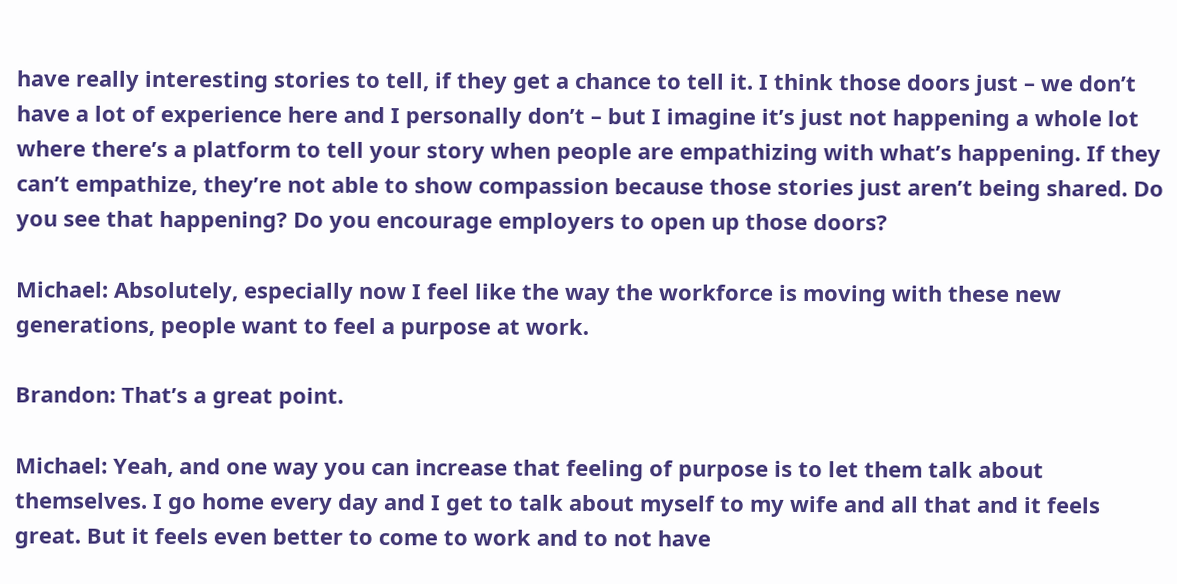have really interesting stories to tell, if they get a chance to tell it. I think those doors just – we don’t have a lot of experience here and I personally don’t – but I imagine it’s just not happening a whole lot where there’s a platform to tell your story when people are empathizing with what’s happening. If they can’t empathize, they’re not able to show compassion because those stories just aren’t being shared. Do you see that happening? Do you encourage employers to open up those doors?

Michael: Absolutely, especially now I feel like the way the workforce is moving with these new generations, people want to feel a purpose at work.

Brandon: That’s a great point.

Michael: Yeah, and one way you can increase that feeling of purpose is to let them talk about themselves. I go home every day and I get to talk about myself to my wife and all that and it feels great. But it feels even better to come to work and to not have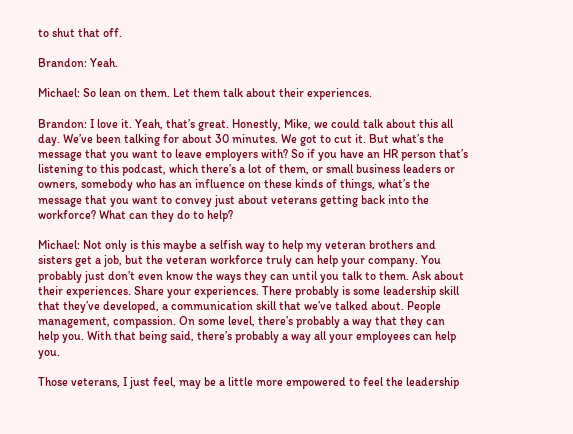to shut that off.

Brandon: Yeah.

Michael: So lean on them. Let them talk about their experiences.

Brandon: I love it. Yeah, that’s great. Honestly, Mike, we could talk about this all day. We’ve been talking for about 30 minutes. We got to cut it. But what’s the message that you want to leave employers with? So if you have an HR person that’s listening to this podcast, which there’s a lot of them, or small business leaders or owners, somebody who has an influence on these kinds of things, what’s the message that you want to convey just about veterans getting back into the workforce? What can they do to help?

Michael: Not only is this maybe a selfish way to help my veteran brothers and sisters get a job, but the veteran workforce truly can help your company. You probably just don’t even know the ways they can until you talk to them. Ask about their experiences. Share your experiences. There probably is some leadership skill that they’ve developed, a communication skill that we’ve talked about. People management, compassion. On some level, there’s probably a way that they can help you. With that being said, there’s probably a way all your employees can help you.

Those veterans, I just feel, may be a little more empowered to feel the leadership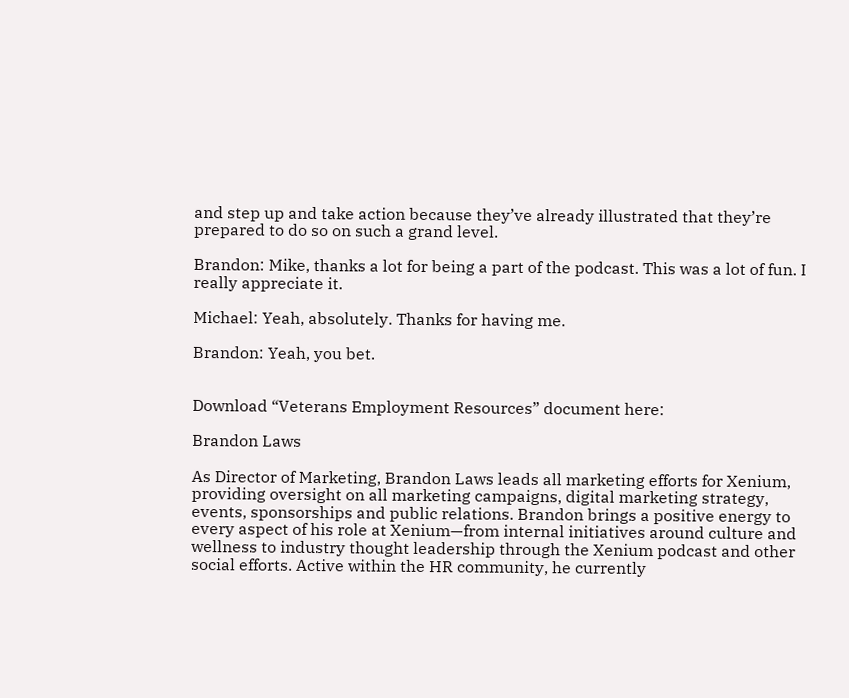and step up and take action because they’ve already illustrated that they’re prepared to do so on such a grand level.

Brandon: Mike, thanks a lot for being a part of the podcast. This was a lot of fun. I really appreciate it.

Michael: Yeah, absolutely. Thanks for having me.

Brandon: Yeah, you bet.


Download “Veterans Employment Resources” document here:

Brandon Laws

As Director of Marketing, Brandon Laws leads all marketing efforts for Xenium, providing oversight on all marketing campaigns, digital marketing strategy, events, sponsorships and public relations. Brandon brings a positive energy to every aspect of his role at Xenium—from internal initiatives around culture and wellness to industry thought leadership through the Xenium podcast and other social efforts. Active within the HR community, he currently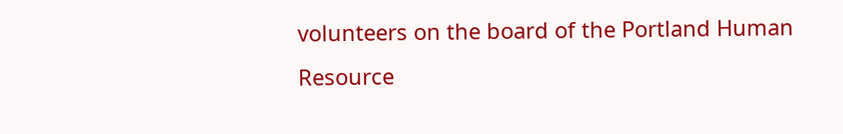volunteers on the board of the Portland Human Resource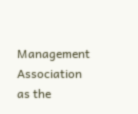Management Association as the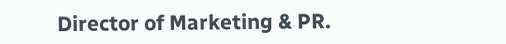Director of Marketing & PR.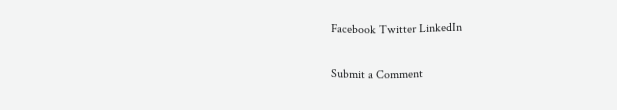Facebook Twitter LinkedIn

Submit a Comment